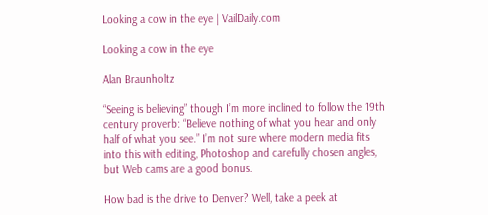Looking a cow in the eye | VailDaily.com

Looking a cow in the eye

Alan Braunholtz

“Seeing is believing” though I’m more inclined to follow the 19th century proverb: “Believe nothing of what you hear and only half of what you see.” I’m not sure where modern media fits into this with editing, Photoshop and carefully chosen angles, but Web cams are a good bonus.

How bad is the drive to Denver? Well, take a peek at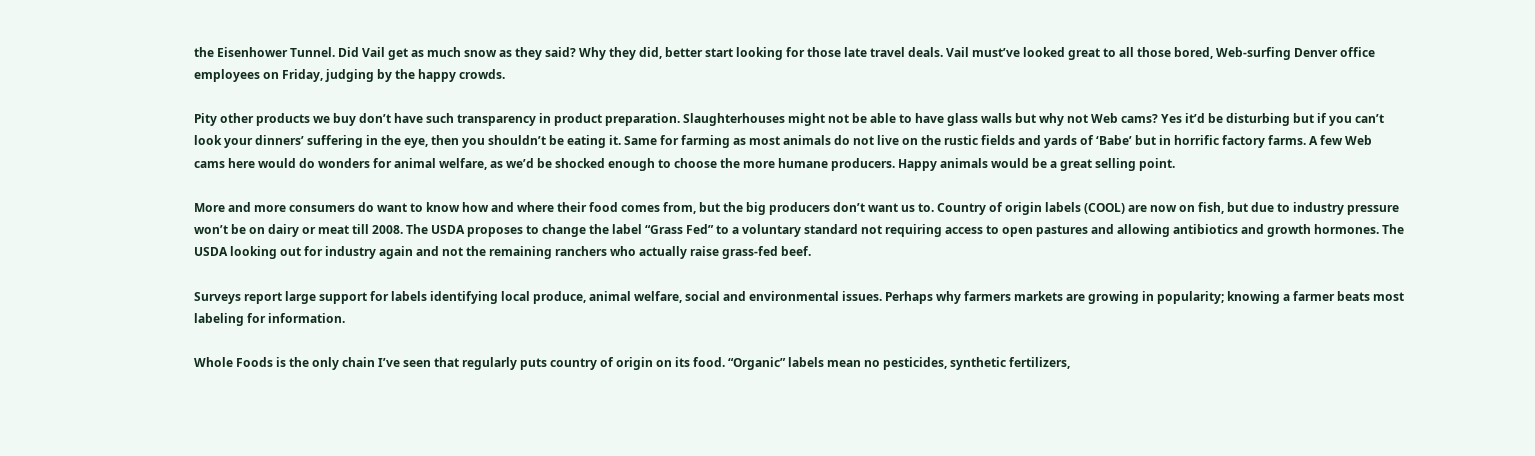the Eisenhower Tunnel. Did Vail get as much snow as they said? Why they did, better start looking for those late travel deals. Vail must’ve looked great to all those bored, Web-surfing Denver office employees on Friday, judging by the happy crowds.

Pity other products we buy don’t have such transparency in product preparation. Slaughterhouses might not be able to have glass walls but why not Web cams? Yes it’d be disturbing but if you can’t look your dinners’ suffering in the eye, then you shouldn’t be eating it. Same for farming as most animals do not live on the rustic fields and yards of ‘Babe’ but in horrific factory farms. A few Web cams here would do wonders for animal welfare, as we’d be shocked enough to choose the more humane producers. Happy animals would be a great selling point.

More and more consumers do want to know how and where their food comes from, but the big producers don’t want us to. Country of origin labels (COOL) are now on fish, but due to industry pressure won’t be on dairy or meat till 2008. The USDA proposes to change the label “Grass Fed” to a voluntary standard not requiring access to open pastures and allowing antibiotics and growth hormones. The USDA looking out for industry again and not the remaining ranchers who actually raise grass-fed beef.

Surveys report large support for labels identifying local produce, animal welfare, social and environmental issues. Perhaps why farmers markets are growing in popularity; knowing a farmer beats most labeling for information.

Whole Foods is the only chain I’ve seen that regularly puts country of origin on its food. “Organic” labels mean no pesticides, synthetic fertilizers,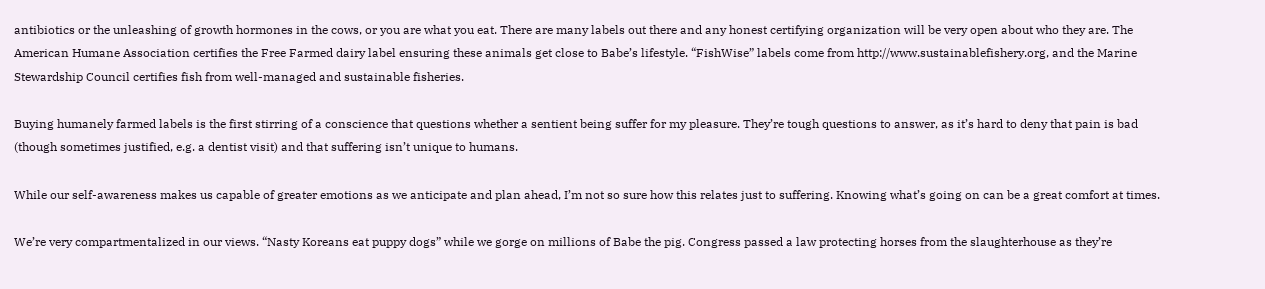antibiotics or the unleashing of growth hormones in the cows, or you are what you eat. There are many labels out there and any honest certifying organization will be very open about who they are. The American Humane Association certifies the Free Farmed dairy label ensuring these animals get close to Babe’s lifestyle. “FishWise” labels come from http://www.sustainablefishery.org, and the Marine Stewardship Council certifies fish from well-managed and sustainable fisheries.

Buying humanely farmed labels is the first stirring of a conscience that questions whether a sentient being suffer for my pleasure. They’re tough questions to answer, as it’s hard to deny that pain is bad (though sometimes justified, e.g. a dentist visit) and that suffering isn’t unique to humans.

While our self-awareness makes us capable of greater emotions as we anticipate and plan ahead, I’m not so sure how this relates just to suffering. Knowing what’s going on can be a great comfort at times.

We’re very compartmentalized in our views. “Nasty Koreans eat puppy dogs” while we gorge on millions of Babe the pig. Congress passed a law protecting horses from the slaughterhouse as they’re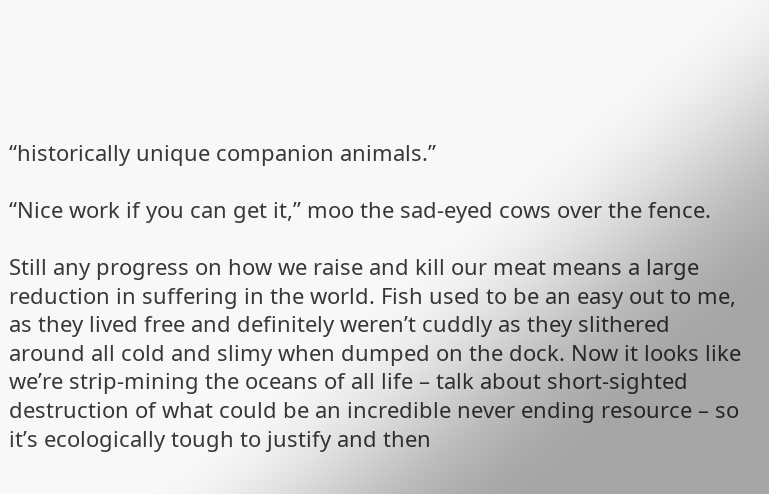“historically unique companion animals.”

“Nice work if you can get it,” moo the sad-eyed cows over the fence.

Still any progress on how we raise and kill our meat means a large reduction in suffering in the world. Fish used to be an easy out to me, as they lived free and definitely weren’t cuddly as they slithered around all cold and slimy when dumped on the dock. Now it looks like we’re strip-mining the oceans of all life – talk about short-sighted destruction of what could be an incredible never ending resource – so it’s ecologically tough to justify and then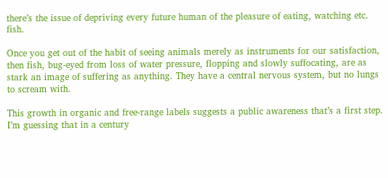there’s the issue of depriving every future human of the pleasure of eating, watching etc. fish.

Once you get out of the habit of seeing animals merely as instruments for our satisfaction, then fish, bug-eyed from loss of water pressure, flopping and slowly suffocating, are as stark an image of suffering as anything. They have a central nervous system, but no lungs to scream with.

This growth in organic and free-range labels suggests a public awareness that’s a first step. I’m guessing that in a century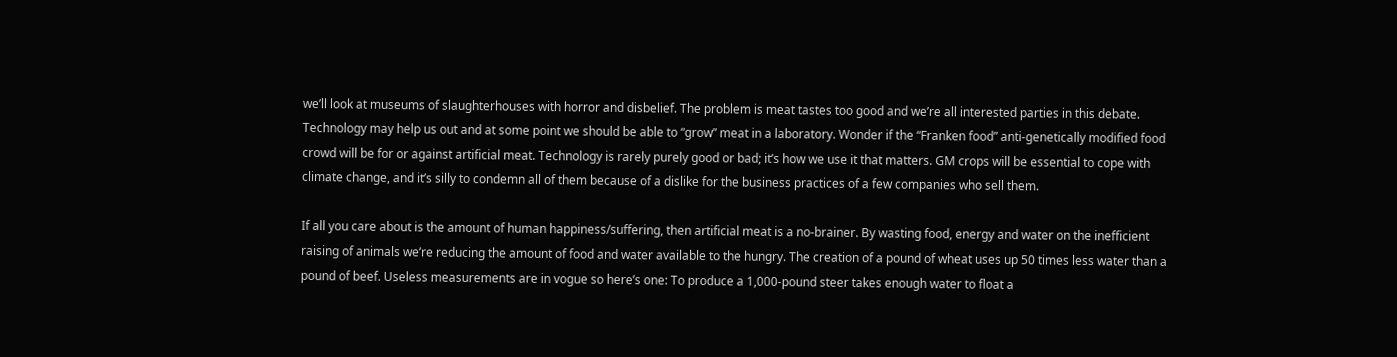we’ll look at museums of slaughterhouses with horror and disbelief. The problem is meat tastes too good and we’re all interested parties in this debate. Technology may help us out and at some point we should be able to “grow” meat in a laboratory. Wonder if the “Franken food” anti-genetically modified food crowd will be for or against artificial meat. Technology is rarely purely good or bad; it’s how we use it that matters. GM crops will be essential to cope with climate change, and it’s silly to condemn all of them because of a dislike for the business practices of a few companies who sell them.

If all you care about is the amount of human happiness/suffering, then artificial meat is a no-brainer. By wasting food, energy and water on the inefficient raising of animals we’re reducing the amount of food and water available to the hungry. The creation of a pound of wheat uses up 50 times less water than a pound of beef. Useless measurements are in vogue so here’s one: To produce a 1,000-pound steer takes enough water to float a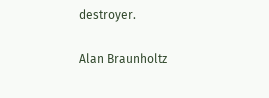destroyer.

Alan Braunholtz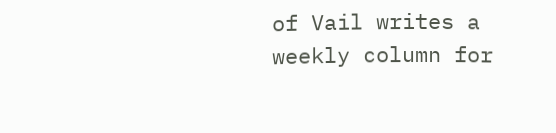of Vail writes a weekly column for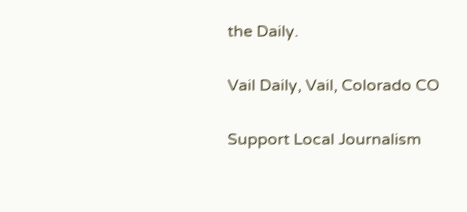the Daily.

Vail Daily, Vail, Colorado CO

Support Local Journalism